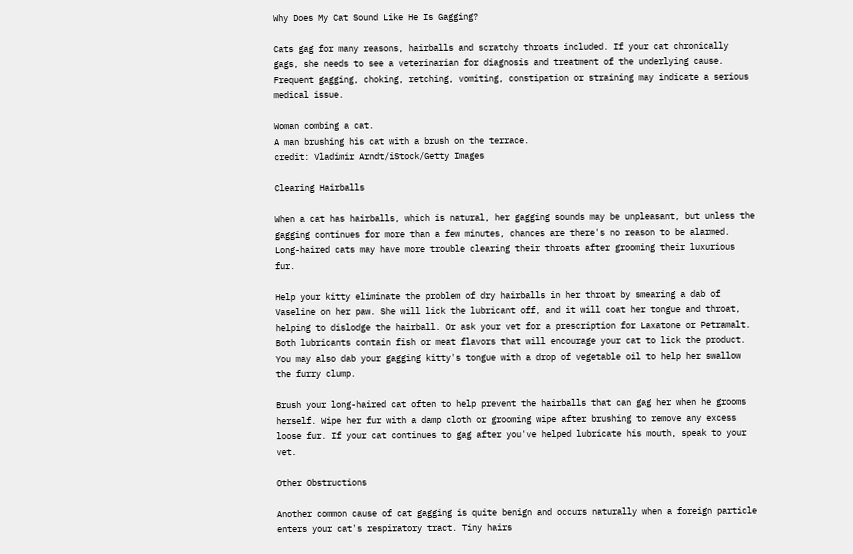Why Does My Cat Sound Like He Is Gagging?

Cats gag for many reasons, hairballs and scratchy throats included. If your cat chronically gags, she needs to see a veterinarian for diagnosis and treatment of the underlying cause. Frequent gagging, choking, retching, vomiting, constipation or straining may indicate a serious medical issue.

Woman combing a cat.
A man brushing his cat with a brush on the terrace.
credit: Vladimir Arndt/iStock/Getty Images

Clearing Hairballs

When a cat has hairballs, which is natural, her gagging sounds may be unpleasant, but unless the gagging continues for more than a few minutes, chances are there's no reason to be alarmed. Long-haired cats may have more trouble clearing their throats after grooming their luxurious fur.

Help your kitty eliminate the problem of dry hairballs in her throat by smearing a dab of Vaseline on her paw. She will lick the lubricant off, and it will coat her tongue and throat, helping to dislodge the hairball. Or ask your vet for a prescription for Laxatone or Petramalt. Both lubricants contain fish or meat flavors that will encourage your cat to lick the product. You may also dab your gagging kitty's tongue with a drop of vegetable oil to help her swallow the furry clump.

Brush your long-haired cat often to help prevent the hairballs that can gag her when he grooms herself. Wipe her fur with a damp cloth or grooming wipe after brushing to remove any excess loose fur. If your cat continues to gag after you've helped lubricate his mouth, speak to your vet.

Other Obstructions

Another common cause of cat gagging is quite benign and occurs naturally when a foreign particle enters your cat's respiratory tract. Tiny hairs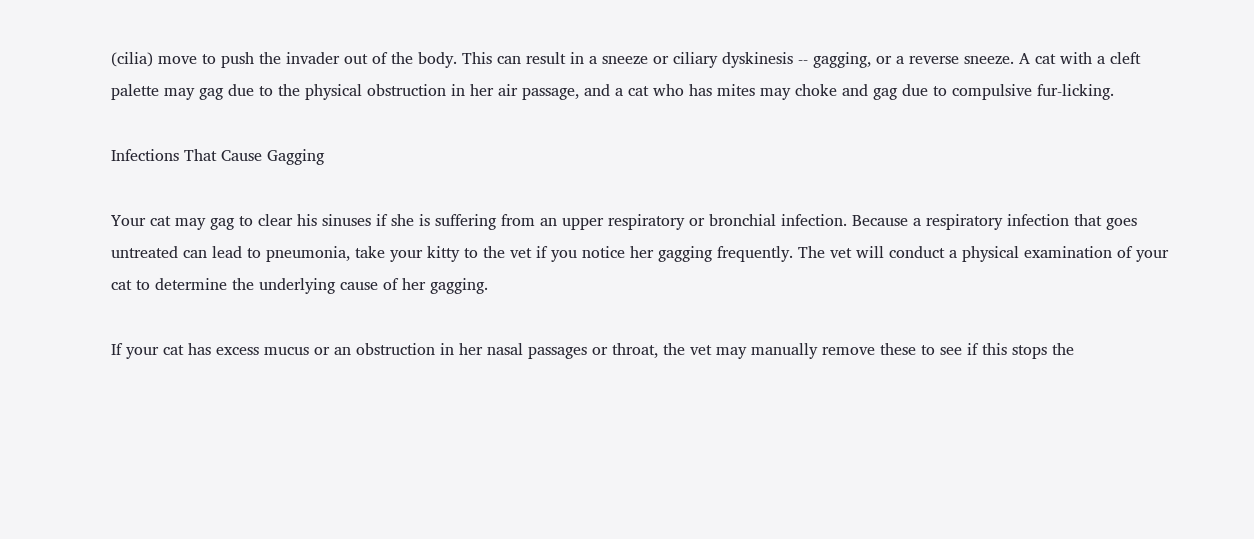(cilia) move to push the invader out of the body. This can result in a sneeze or ciliary dyskinesis -- gagging, or a reverse sneeze. A cat with a cleft palette may gag due to the physical obstruction in her air passage, and a cat who has mites may choke and gag due to compulsive fur-licking.

Infections That Cause Gagging

Your cat may gag to clear his sinuses if she is suffering from an upper respiratory or bronchial infection. Because a respiratory infection that goes untreated can lead to pneumonia, take your kitty to the vet if you notice her gagging frequently. The vet will conduct a physical examination of your cat to determine the underlying cause of her gagging.

If your cat has excess mucus or an obstruction in her nasal passages or throat, the vet may manually remove these to see if this stops the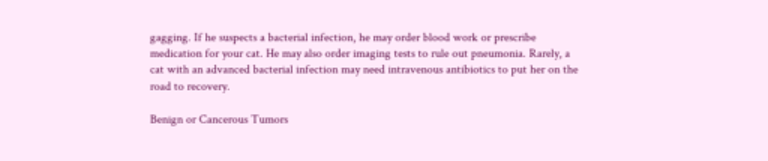gagging. If he suspects a bacterial infection, he may order blood work or prescribe medication for your cat. He may also order imaging tests to rule out pneumonia. Rarely, a cat with an advanced bacterial infection may need intravenous antibiotics to put her on the road to recovery.

Benign or Cancerous Tumors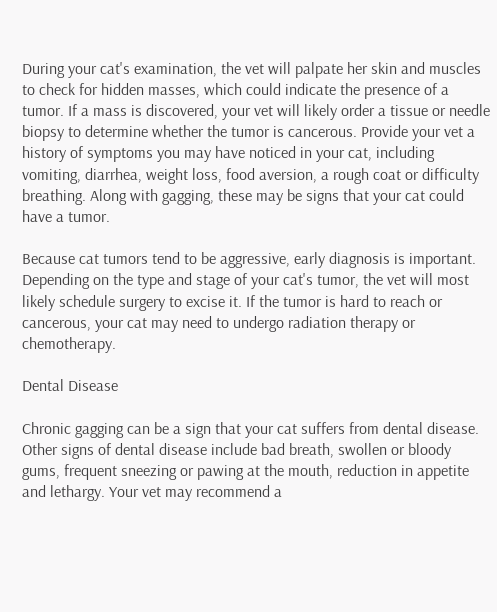During your cat's examination, the vet will palpate her skin and muscles to check for hidden masses, which could indicate the presence of a tumor. If a mass is discovered, your vet will likely order a tissue or needle biopsy to determine whether the tumor is cancerous. Provide your vet a history of symptoms you may have noticed in your cat, including vomiting, diarrhea, weight loss, food aversion, a rough coat or difficulty breathing. Along with gagging, these may be signs that your cat could have a tumor.

Because cat tumors tend to be aggressive, early diagnosis is important. Depending on the type and stage of your cat's tumor, the vet will most likely schedule surgery to excise it. If the tumor is hard to reach or cancerous, your cat may need to undergo radiation therapy or chemotherapy.

Dental Disease

Chronic gagging can be a sign that your cat suffers from dental disease. Other signs of dental disease include bad breath, swollen or bloody gums, frequent sneezing or pawing at the mouth, reduction in appetite and lethargy. Your vet may recommend a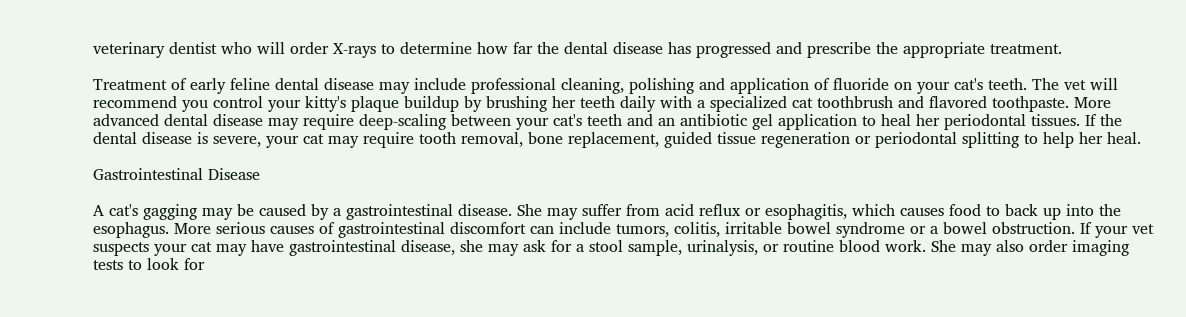veterinary dentist who will order X-rays to determine how far the dental disease has progressed and prescribe the appropriate treatment.

Treatment of early feline dental disease may include professional cleaning, polishing and application of fluoride on your cat's teeth. The vet will recommend you control your kitty's plaque buildup by brushing her teeth daily with a specialized cat toothbrush and flavored toothpaste. More advanced dental disease may require deep-scaling between your cat's teeth and an antibiotic gel application to heal her periodontal tissues. If the dental disease is severe, your cat may require tooth removal, bone replacement, guided tissue regeneration or periodontal splitting to help her heal.

Gastrointestinal Disease

A cat's gagging may be caused by a gastrointestinal disease. She may suffer from acid reflux or esophagitis, which causes food to back up into the esophagus. More serious causes of gastrointestinal discomfort can include tumors, colitis, irritable bowel syndrome or a bowel obstruction. If your vet suspects your cat may have gastrointestinal disease, she may ask for a stool sample, urinalysis, or routine blood work. She may also order imaging tests to look for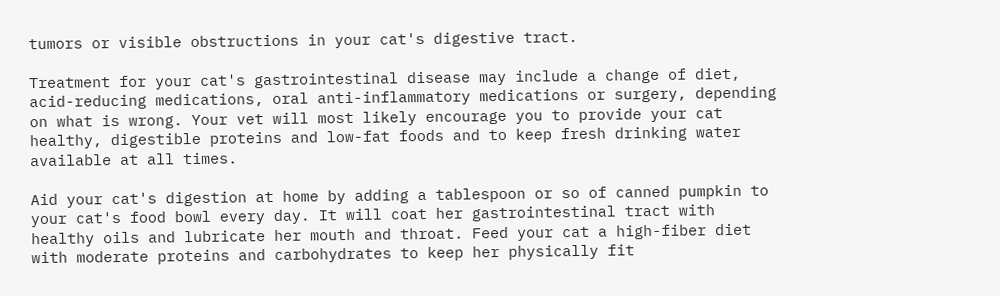tumors or visible obstructions in your cat's digestive tract.

Treatment for your cat's gastrointestinal disease may include a change of diet, acid-reducing medications, oral anti-inflammatory medications or surgery, depending on what is wrong. Your vet will most likely encourage you to provide your cat healthy, digestible proteins and low-fat foods and to keep fresh drinking water available at all times.

Aid your cat's digestion at home by adding a tablespoon or so of canned pumpkin to your cat's food bowl every day. It will coat her gastrointestinal tract with healthy oils and lubricate her mouth and throat. Feed your cat a high-fiber diet with moderate proteins and carbohydrates to keep her physically fit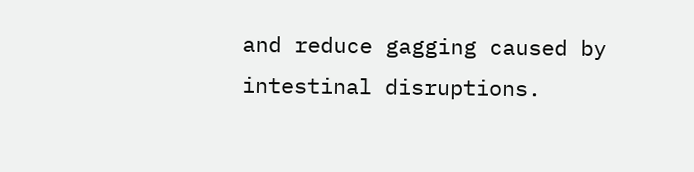and reduce gagging caused by intestinal disruptions.